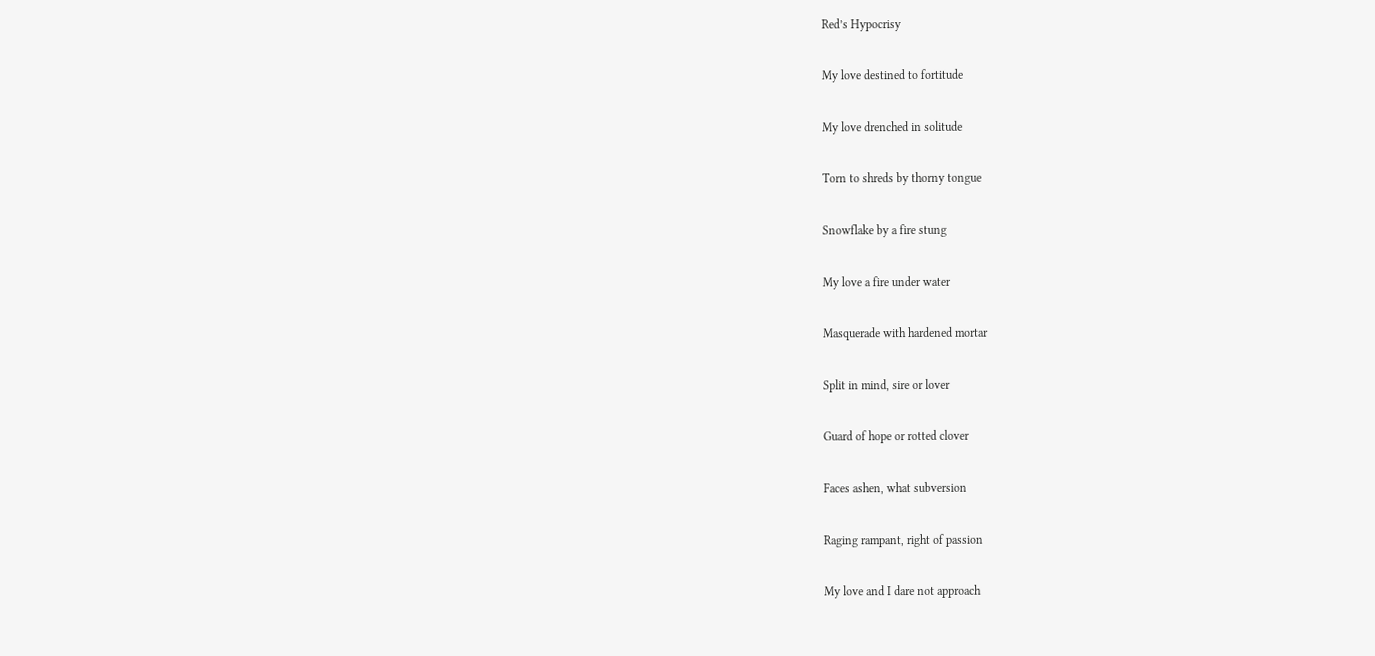Red’s Hypocrisy

My love destined to fortitude

My love drenched in solitude

Torn to shreds by thorny tongue

Snowflake by a fire stung

My love a fire under water

Masquerade with hardened mortar

Split in mind, sire or lover

Guard of hope or rotted clover

Faces ashen, what subversion

Raging rampant, right of passion

My love and I dare not approach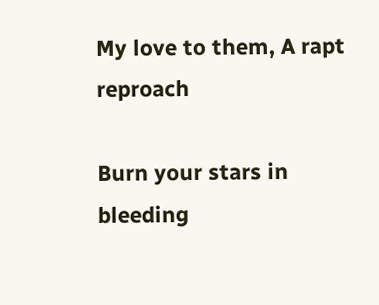My love to them, A rapt reproach

Burn your stars in bleeding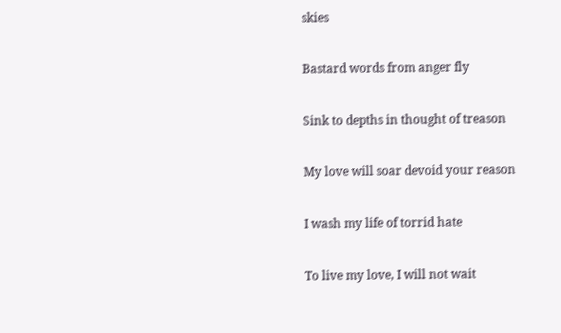skies

Bastard words from anger fly

Sink to depths in thought of treason

My love will soar devoid your reason

I wash my life of torrid hate

To live my love, I will not wait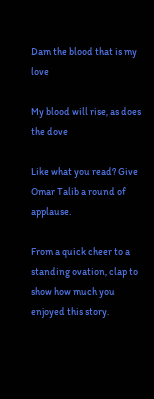Dam the blood that is my love

My blood will rise, as does the dove

Like what you read? Give Omar Talib a round of applause.

From a quick cheer to a standing ovation, clap to show how much you enjoyed this story.